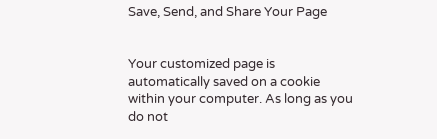Save, Send, and Share Your Page


Your customized page is automatically saved on a cookie within your computer. As long as you do not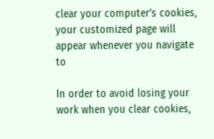clear your computer’s cookies, your customized page will appear whenever you navigate to

In order to avoid losing your work when you clear cookies,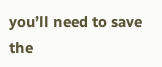you’ll need to save the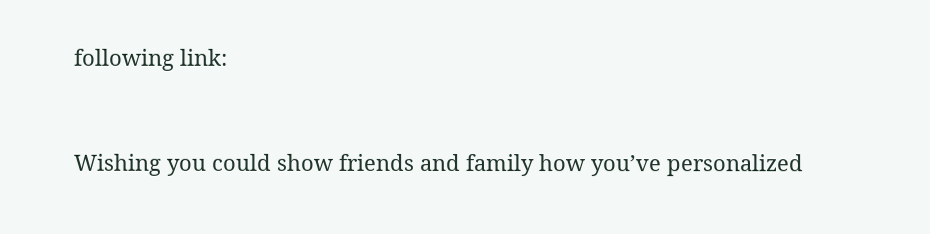following link:


Wishing you could show friends and family how you’ve personalized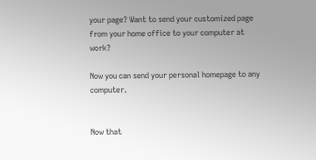your page? Want to send your customized page from your home office to your computer at work?

Now you can send your personal homepage to any computer.


Now that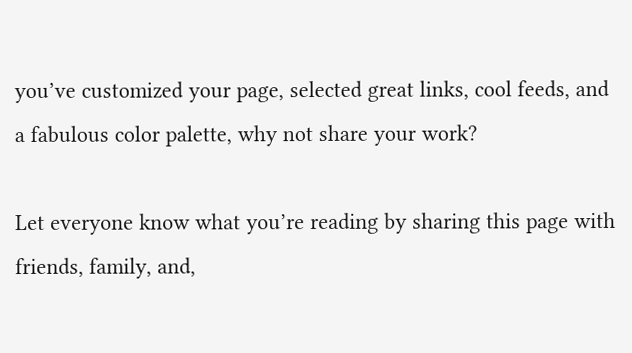you’ve customized your page, selected great links, cool feeds, and a fabulous color palette, why not share your work?

Let everyone know what you’re reading by sharing this page with friends, family, and,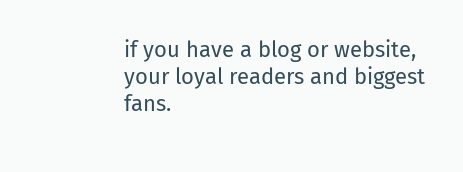if you have a blog or website, your loyal readers and biggest fans.